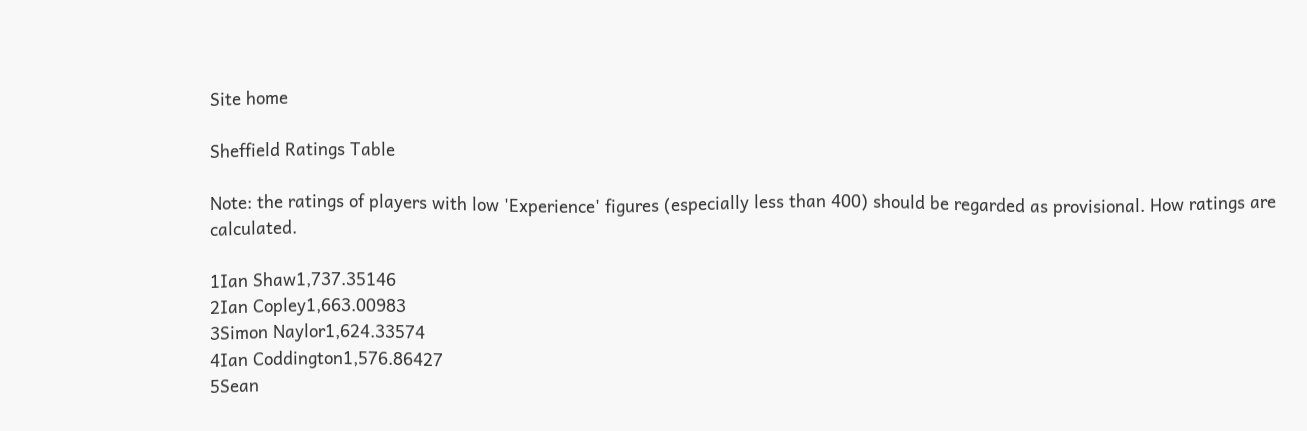Site home

Sheffield Ratings Table

Note: the ratings of players with low 'Experience' figures (especially less than 400) should be regarded as provisional. How ratings are calculated.

1Ian Shaw1,737.35146
2Ian Copley1,663.00983
3Simon Naylor1,624.33574
4Ian Coddington1,576.86427
5Sean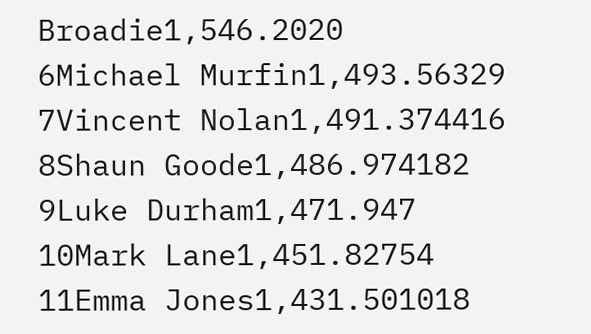Broadie1,546.2020
6Michael Murfin1,493.56329
7Vincent Nolan1,491.374416
8Shaun Goode1,486.974182
9Luke Durham1,471.947
10Mark Lane1,451.82754
11Emma Jones1,431.501018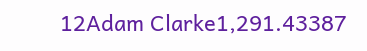12Adam Clarke1,291.43387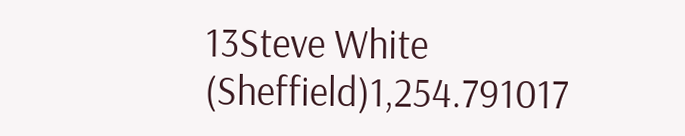13Steve White (Sheffield)1,254.791017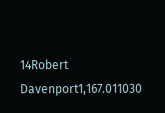14Robert Davenport1,167.011030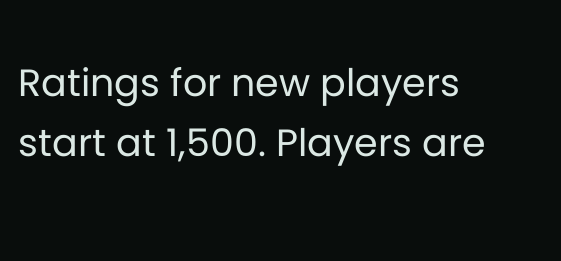Ratings for new players start at 1,500. Players are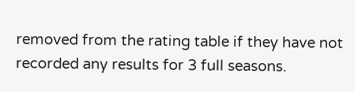removed from the rating table if they have not recorded any results for 3 full seasons.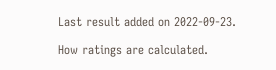Last result added on 2022-09-23.

How ratings are calculated.